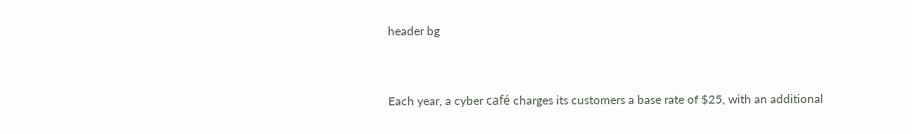header bg


Each year, a cyber café charges its customers a base rate of $25, with an additional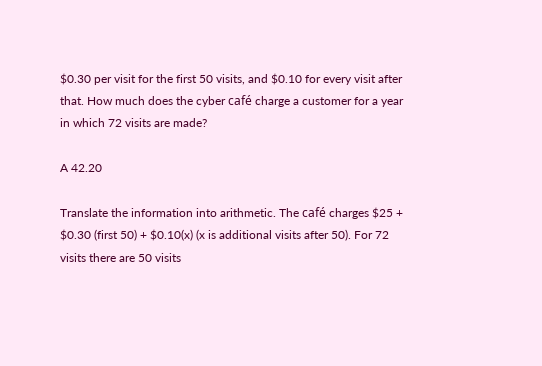$0.30 per visit for the first 50 visits, and $0.10 for every visit after that. How much does the cyber café charge a customer for a year in which 72 visits are made?

A 42.20

Translate the information into arithmetic. The café charges $25 + $0.30 (first 50) + $0.10(x) (x is additional visits after 50). For 72 visits there are 50 visits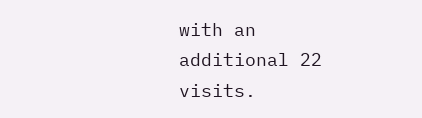with an additional 22 visits.